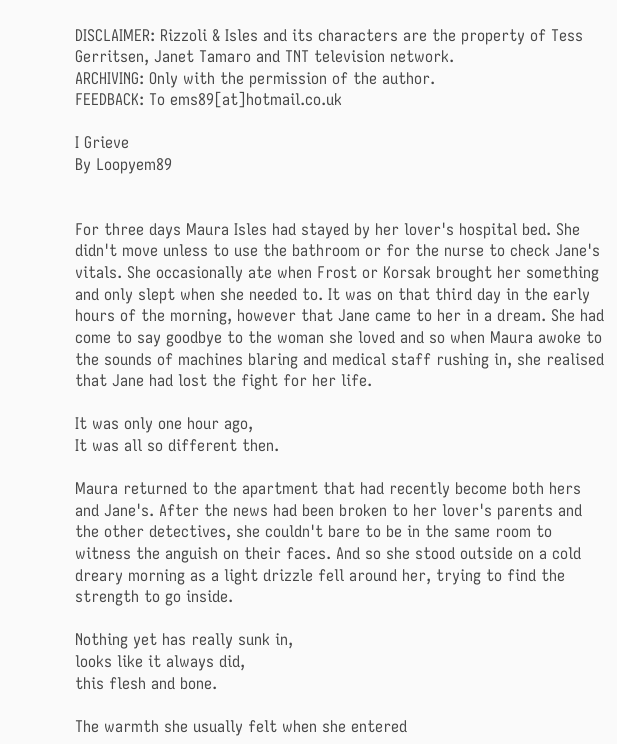DISCLAIMER: Rizzoli & Isles and its characters are the property of Tess Gerritsen, Janet Tamaro and TNT television network.
ARCHIVING: Only with the permission of the author.
FEEDBACK: To ems89[at]hotmail.co.uk

I Grieve
By Loopyem89


For three days Maura Isles had stayed by her lover's hospital bed. She didn't move unless to use the bathroom or for the nurse to check Jane's vitals. She occasionally ate when Frost or Korsak brought her something and only slept when she needed to. It was on that third day in the early hours of the morning, however that Jane came to her in a dream. She had come to say goodbye to the woman she loved and so when Maura awoke to the sounds of machines blaring and medical staff rushing in, she realised that Jane had lost the fight for her life.

It was only one hour ago,
It was all so different then.

Maura returned to the apartment that had recently become both hers and Jane's. After the news had been broken to her lover's parents and the other detectives, she couldn't bare to be in the same room to witness the anguish on their faces. And so she stood outside on a cold dreary morning as a light drizzle fell around her, trying to find the strength to go inside.

Nothing yet has really sunk in,
looks like it always did,
this flesh and bone.

The warmth she usually felt when she entered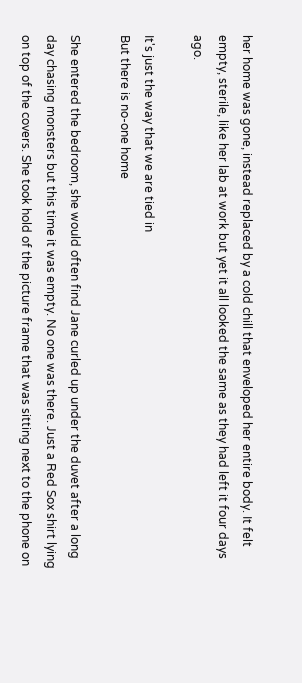her home was gone, instead replaced by a cold chill that enveloped her entire body. It felt empty, sterile, like her lab at work but yet it all looked the same as they had left it four days ago.

It's just the way that we are tied in
But there is no-one home

She entered the bedroom, she would often find Jane curled up under the duvet after a long day chasing monsters but this time it was empty. No one was there. Just a Red Sox shirt lying on top of the covers. She took hold of the picture frame that was sitting next to the phone on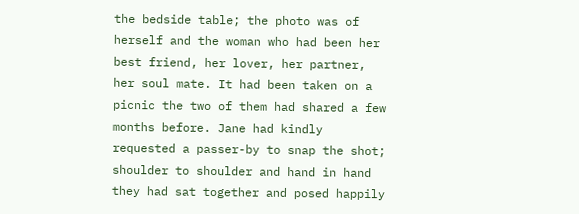the bedside table; the photo was of herself and the woman who had been her best friend, her lover, her partner, her soul mate. It had been taken on a picnic the two of them had shared a few months before. Jane had kindly requested a passer-by to snap the shot; shoulder to shoulder and hand in hand they had sat together and posed happily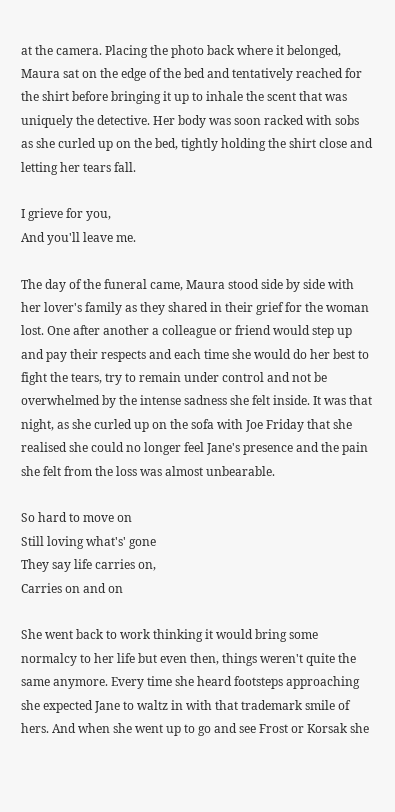at the camera. Placing the photo back where it belonged, Maura sat on the edge of the bed and tentatively reached for the shirt before bringing it up to inhale the scent that was uniquely the detective. Her body was soon racked with sobs as she curled up on the bed, tightly holding the shirt close and letting her tears fall.

I grieve for you,
And you'll leave me.

The day of the funeral came, Maura stood side by side with her lover's family as they shared in their grief for the woman lost. One after another a colleague or friend would step up and pay their respects and each time she would do her best to fight the tears, try to remain under control and not be overwhelmed by the intense sadness she felt inside. It was that night, as she curled up on the sofa with Joe Friday that she realised she could no longer feel Jane's presence and the pain she felt from the loss was almost unbearable.

So hard to move on
Still loving what's' gone
They say life carries on,
Carries on and on

She went back to work thinking it would bring some normalcy to her life but even then, things weren't quite the same anymore. Every time she heard footsteps approaching she expected Jane to waltz in with that trademark smile of hers. And when she went up to go and see Frost or Korsak she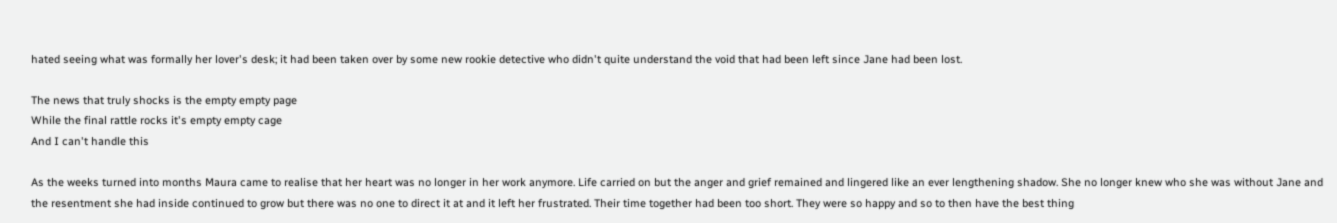hated seeing what was formally her lover's desk; it had been taken over by some new rookie detective who didn't quite understand the void that had been left since Jane had been lost.

The news that truly shocks is the empty empty page
While the final rattle rocks it's empty empty cage
And I can't handle this

As the weeks turned into months Maura came to realise that her heart was no longer in her work anymore. Life carried on but the anger and grief remained and lingered like an ever lengthening shadow. She no longer knew who she was without Jane and the resentment she had inside continued to grow but there was no one to direct it at and it left her frustrated. Their time together had been too short. They were so happy and so to then have the best thing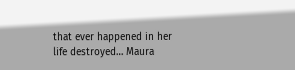that ever happened in her life destroyed… Maura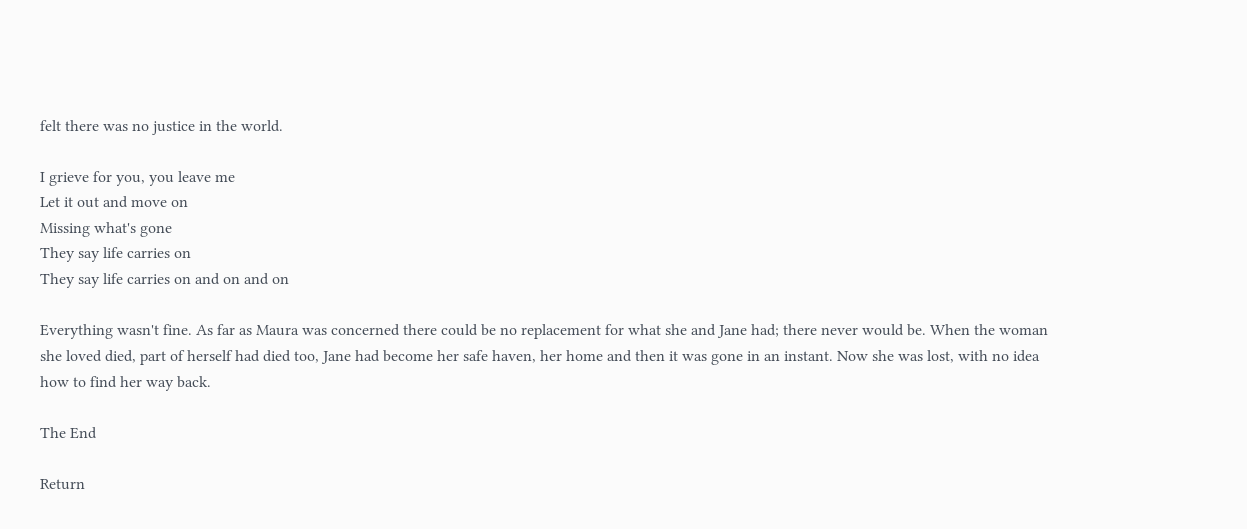felt there was no justice in the world.

I grieve for you, you leave me
Let it out and move on
Missing what's gone
They say life carries on
They say life carries on and on and on

Everything wasn't fine. As far as Maura was concerned there could be no replacement for what she and Jane had; there never would be. When the woman she loved died, part of herself had died too, Jane had become her safe haven, her home and then it was gone in an instant. Now she was lost, with no idea how to find her way back.

The End

Return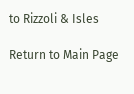to Rizzoli & Isles

Return to Main Page